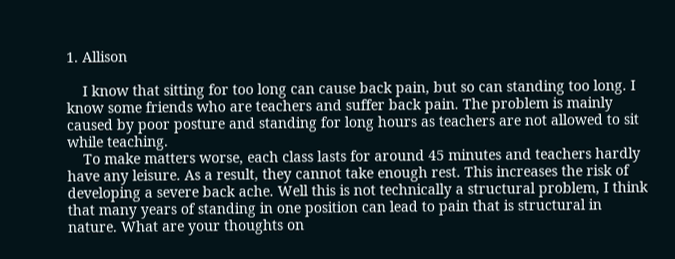1. Allison

    I know that sitting for too long can cause back pain, but so can standing too long. I know some friends who are teachers and suffer back pain. The problem is mainly caused by poor posture and standing for long hours as teachers are not allowed to sit while teaching.
    To make matters worse, each class lasts for around 45 minutes and teachers hardly have any leisure. As a result, they cannot take enough rest. This increases the risk of developing a severe back ache. Well this is not technically a structural problem, I think that many years of standing in one position can lead to pain that is structural in nature. What are your thoughts on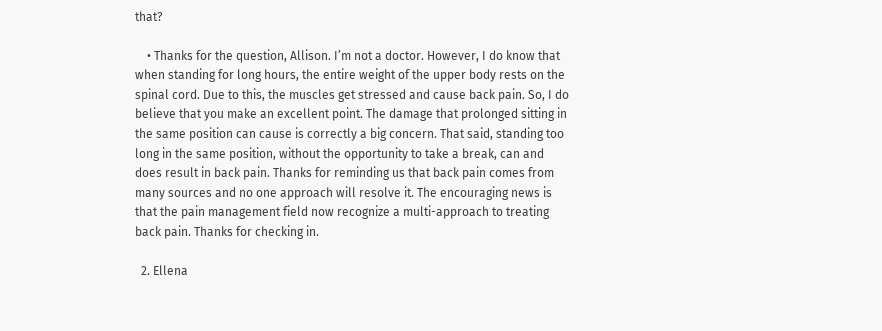that?

    • Thanks for the question, Allison. I’m not a doctor. However, I do know that when standing for long hours, the entire weight of the upper body rests on the spinal cord. Due to this, the muscles get stressed and cause back pain. So, I do believe that you make an excellent point. The damage that prolonged sitting in the same position can cause is correctly a big concern. That said, standing too long in the same position, without the opportunity to take a break, can and does result in back pain. Thanks for reminding us that back pain comes from many sources and no one approach will resolve it. The encouraging news is that the pain management field now recognize a multi-approach to treating back pain. Thanks for checking in.

  2. Ellena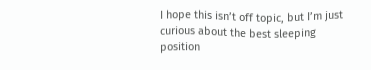I hope this isn’t off topic, but I’m just curious about the best sleeping position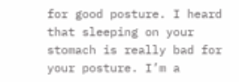for good posture. I heard that sleeping on your stomach is really bad for your posture. I’m a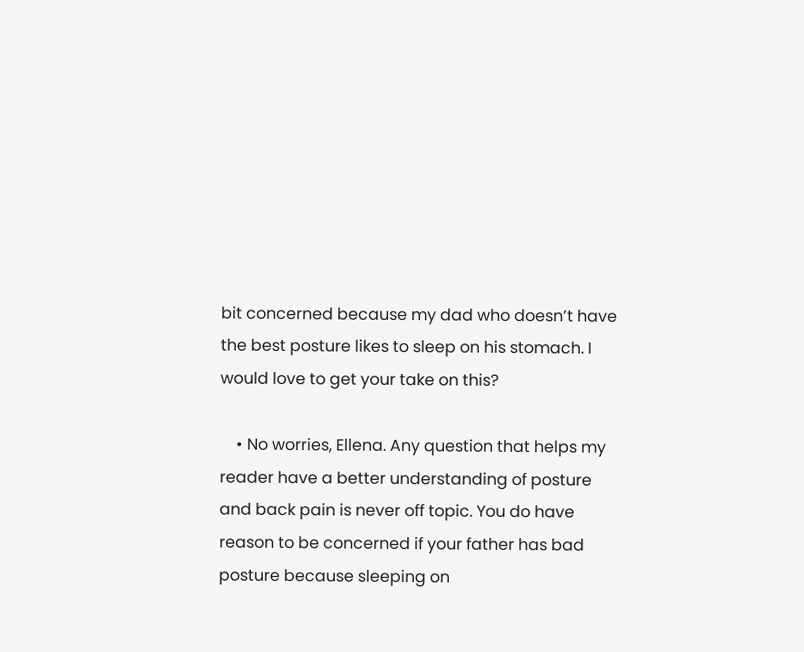bit concerned because my dad who doesn’t have the best posture likes to sleep on his stomach. I would love to get your take on this?

    • No worries, Ellena. Any question that helps my reader have a better understanding of posture and back pain is never off topic. You do have reason to be concerned if your father has bad posture because sleeping on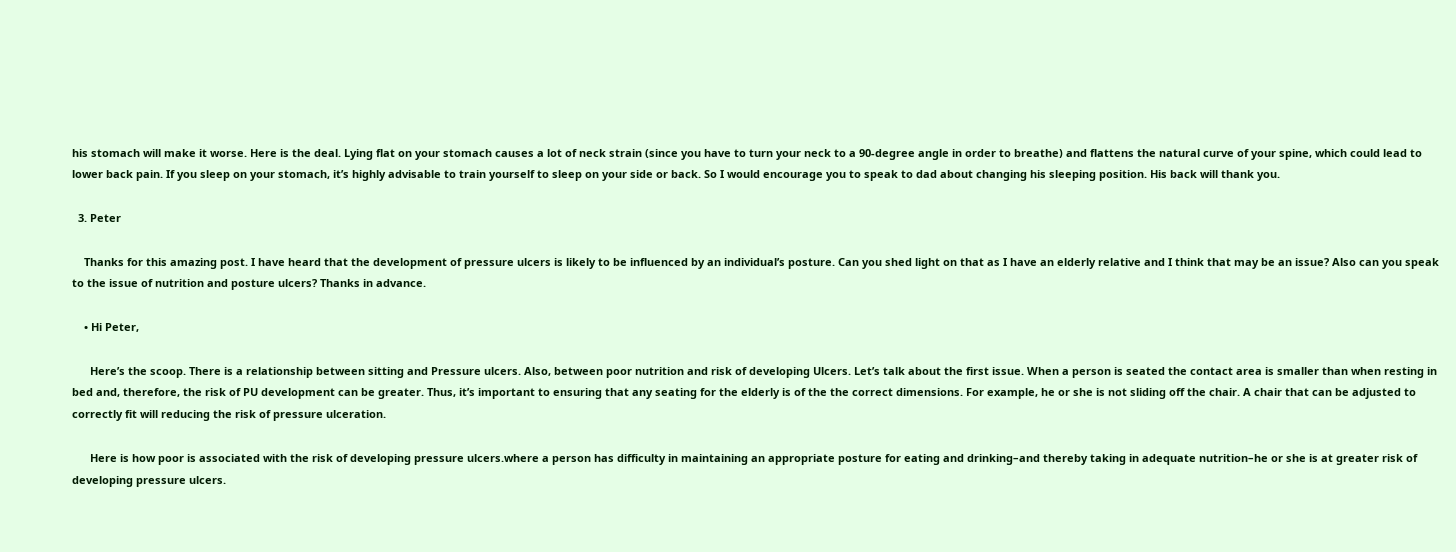his stomach will make it worse. Here is the deal. Lying flat on your stomach causes a lot of neck strain (since you have to turn your neck to a 90-degree angle in order to breathe) and flattens the natural curve of your spine, which could lead to lower back pain. If you sleep on your stomach, it’s highly advisable to train yourself to sleep on your side or back. So I would encourage you to speak to dad about changing his sleeping position. His back will thank you.

  3. Peter

    Thanks for this amazing post. I have heard that the development of pressure ulcers is likely to be influenced by an individual’s posture. Can you shed light on that as I have an elderly relative and I think that may be an issue? Also can you speak to the issue of nutrition and posture ulcers? Thanks in advance.

    • Hi Peter,

      Here’s the scoop. There is a relationship between sitting and Pressure ulcers. Also, between poor nutrition and risk of developing Ulcers. Let’s talk about the first issue. When a person is seated the contact area is smaller than when resting in bed and, therefore, the risk of PU development can be greater. Thus, it’s important to ensuring that any seating for the elderly is of the the correct dimensions. For example, he or she is not sliding off the chair. A chair that can be adjusted to correctly fit will reducing the risk of pressure ulceration.

      Here is how poor is associated with the risk of developing pressure ulcers.where a person has difficulty in maintaining an appropriate posture for eating and drinking–and thereby taking in adequate nutrition–he or she is at greater risk of developing pressure ulcers.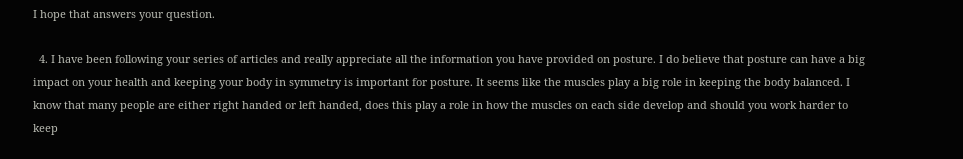I hope that answers your question.

  4. I have been following your series of articles and really appreciate all the information you have provided on posture. I do believe that posture can have a big impact on your health and keeping your body in symmetry is important for posture. It seems like the muscles play a big role in keeping the body balanced. I know that many people are either right handed or left handed, does this play a role in how the muscles on each side develop and should you work harder to keep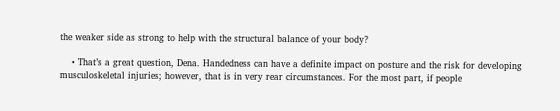the weaker side as strong to help with the structural balance of your body?

    • That’s a great question, Dena. Handedness can have a definite impact on posture and the risk for developing musculoskeletal injuries; however, that is in very rear circumstances. For the most part, if people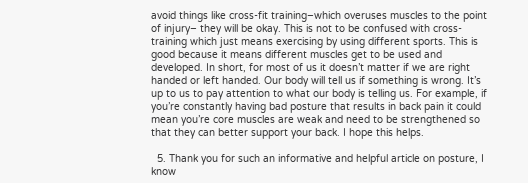avoid things like cross-fit training–which overuses muscles to the point of injury– they will be okay. This is not to be confused with cross-training which just means exercising by using different sports. This is good because it means different muscles get to be used and developed. In short, for most of us it doesn’t matter if we are right handed or left handed. Our body will tell us if something is wrong. It’s up to us to pay attention to what our body is telling us. For example, if you’re constantly having bad posture that results in back pain it could mean you’re core muscles are weak and need to be strengthened so that they can better support your back. I hope this helps.

  5. Thank you for such an informative and helpful article on posture, I know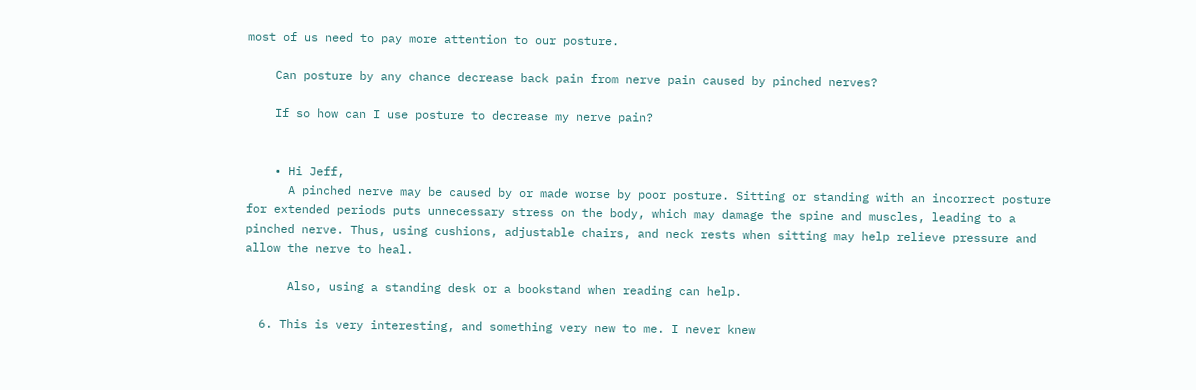most of us need to pay more attention to our posture.

    Can posture by any chance decrease back pain from nerve pain caused by pinched nerves?

    If so how can I use posture to decrease my nerve pain?


    • Hi Jeff,
      A pinched nerve may be caused by or made worse by poor posture. Sitting or standing with an incorrect posture for extended periods puts unnecessary stress on the body, which may damage the spine and muscles, leading to a pinched nerve. Thus, using cushions, adjustable chairs, and neck rests when sitting may help relieve pressure and allow the nerve to heal.

      Also, using a standing desk or a bookstand when reading can help.

  6. This is very interesting, and something very new to me. I never knew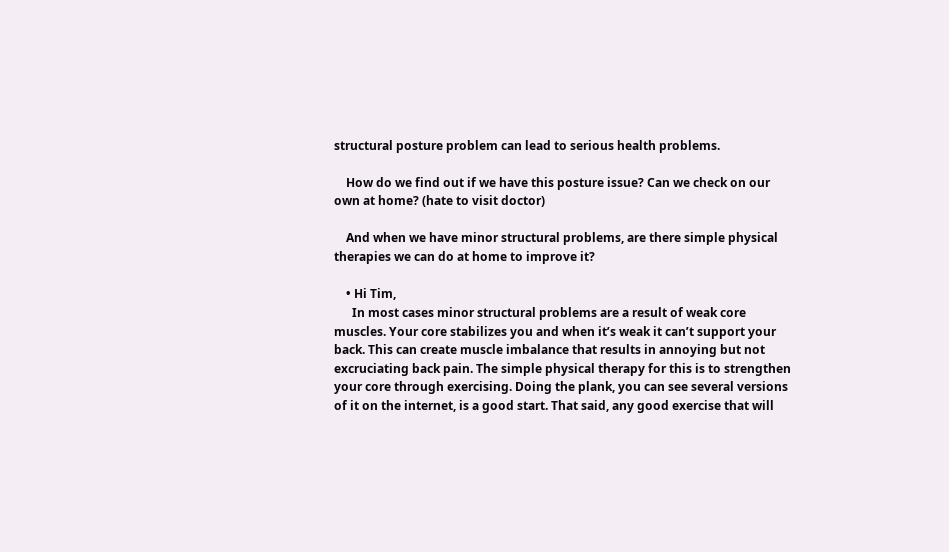structural posture problem can lead to serious health problems.

    How do we find out if we have this posture issue? Can we check on our own at home? (hate to visit doctor)

    And when we have minor structural problems, are there simple physical therapies we can do at home to improve it?

    • Hi Tim,
      In most cases minor structural problems are a result of weak core muscles. Your core stabilizes you and when it’s weak it can’t support your back. This can create muscle imbalance that results in annoying but not excruciating back pain. The simple physical therapy for this is to strengthen your core through exercising. Doing the plank, you can see several versions of it on the internet, is a good start. That said, any good exercise that will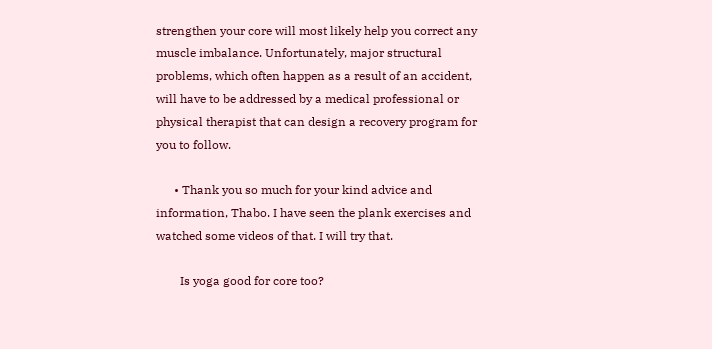strengthen your core will most likely help you correct any muscle imbalance. Unfortunately, major structural problems, which often happen as a result of an accident, will have to be addressed by a medical professional or physical therapist that can design a recovery program for you to follow.

      • Thank you so much for your kind advice and information, Thabo. I have seen the plank exercises and watched some videos of that. I will try that.

        Is yoga good for core too?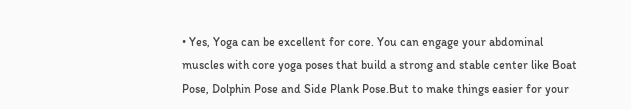• Yes, Yoga can be excellent for core. You can engage your abdominal muscles with core yoga poses that build a strong and stable center like Boat Pose, Dolphin Pose and Side Plank Pose.But to make things easier for your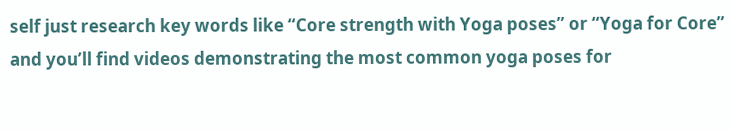self just research key words like “Core strength with Yoga poses” or “Yoga for Core” and you’ll find videos demonstrating the most common yoga poses for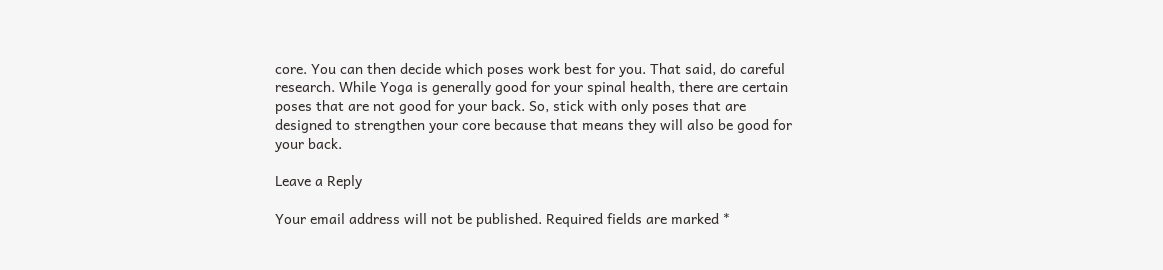core. You can then decide which poses work best for you. That said, do careful research. While Yoga is generally good for your spinal health, there are certain poses that are not good for your back. So, stick with only poses that are designed to strengthen your core because that means they will also be good for your back.

Leave a Reply

Your email address will not be published. Required fields are marked *